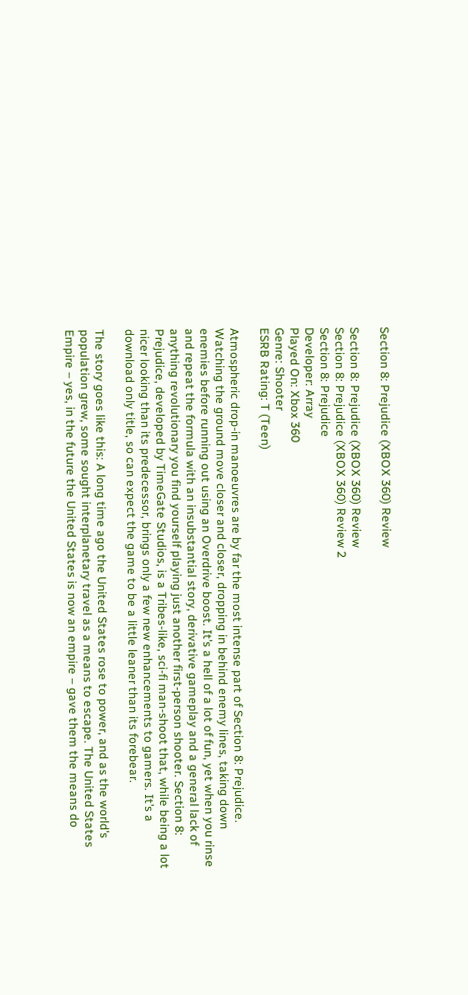Section 8: Prejudice (XBOX 360) Review

Section 8: Prejudice (XBOX 360) Review
Section 8: Prejudice (XBOX 360) Review 2
Section 8: Prejudice
Developer: Array
Played On: Xbox 360
Genre: Shooter
ESRB Rating: T (Teen)

Atmospheric drop-in manoeuvres are by far the most intense part of Section 8: Prejudice. Watching the ground move closer and closer, dropping in behind enemy lines, taking down enemies before running out using an Overdrive boost. It’s a hell of a lot of fun, yet when you rinse and repeat the formula with an insubstantial story, derivative gameplay and a general lack of anything revolutionary you find yourself playing just another first-person shooter. Section 8: Prejudice, developed by TimeGate Studios, is a Tribes-like, sci-fi man-shoot that, while being a lot nicer looking than its predecessor, brings only a few new enhancements to gamers. It’s a download only title, so can expect the game to be a little leaner than its forebear.

The story goes like this: A long time ago the United States rose to power, and as the world’s population grew, some sought interplanetary travel as a means to escape. The United States Empire – yes, in the future the United States is now an empire – gave them the means do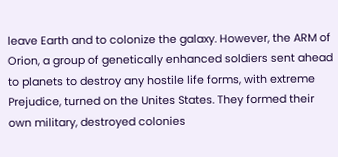leave Earth and to colonize the galaxy. However, the ARM of Orion, a group of genetically enhanced soldiers sent ahead to planets to destroy any hostile life forms, with extreme Prejudice, turned on the Unites States. They formed their own military, destroyed colonies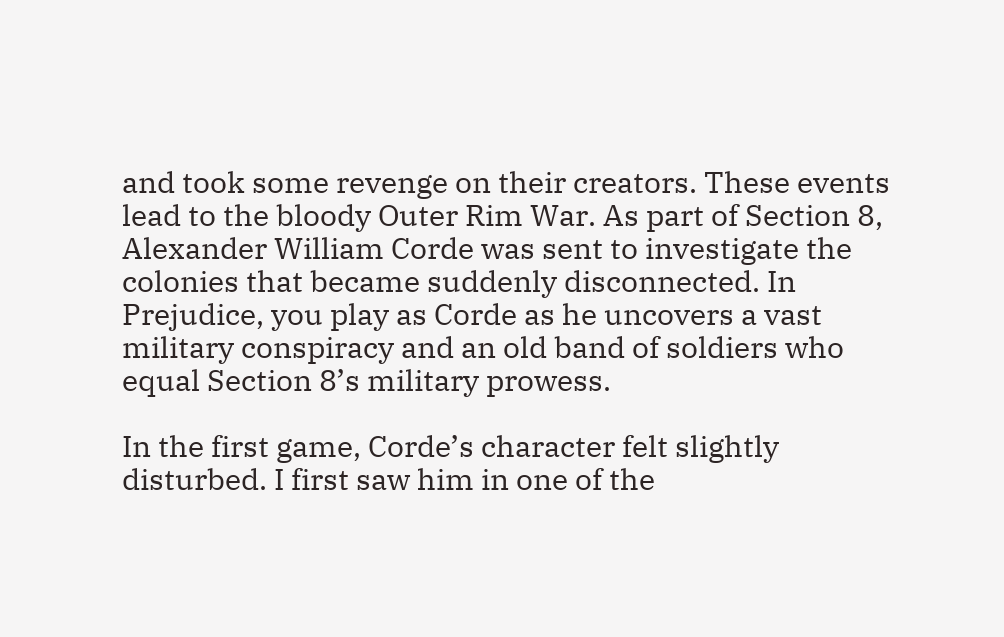and took some revenge on their creators. These events lead to the bloody Outer Rim War. As part of Section 8, Alexander William Corde was sent to investigate the colonies that became suddenly disconnected. In Prejudice, you play as Corde as he uncovers a vast military conspiracy and an old band of soldiers who equal Section 8’s military prowess.

In the first game, Corde’s character felt slightly disturbed. I first saw him in one of the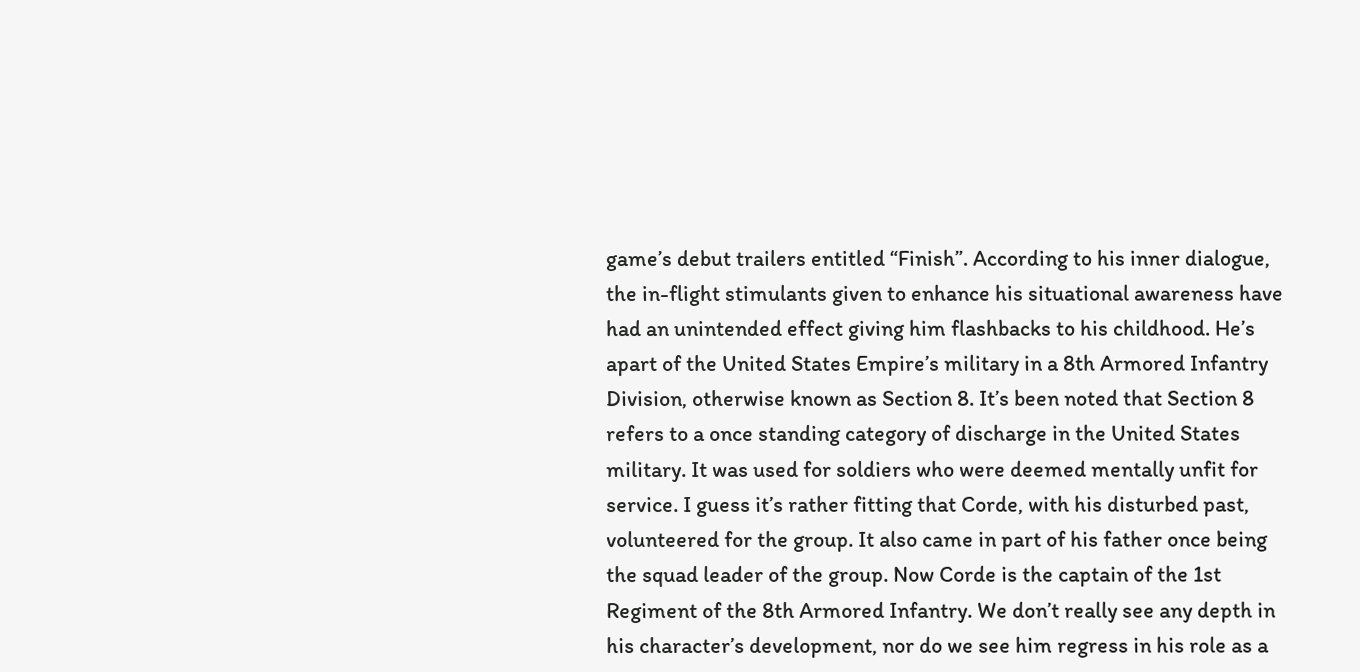game’s debut trailers entitled “Finish”. According to his inner dialogue, the in-flight stimulants given to enhance his situational awareness have had an unintended effect giving him flashbacks to his childhood. He’s apart of the United States Empire’s military in a 8th Armored Infantry Division, otherwise known as Section 8. It’s been noted that Section 8 refers to a once standing category of discharge in the United States military. It was used for soldiers who were deemed mentally unfit for service. I guess it’s rather fitting that Corde, with his disturbed past, volunteered for the group. It also came in part of his father once being the squad leader of the group. Now Corde is the captain of the 1st Regiment of the 8th Armored Infantry. We don’t really see any depth in his character’s development, nor do we see him regress in his role as a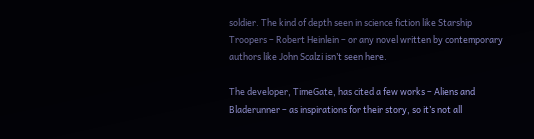soldier. The kind of depth seen in science fiction like Starship Troopers – Robert Heinlein – or any novel written by contemporary authors like John Scalzi isn’t seen here.

The developer, TimeGate, has cited a few works – Aliens and Bladerunner – as inspirations for their story, so it’s not all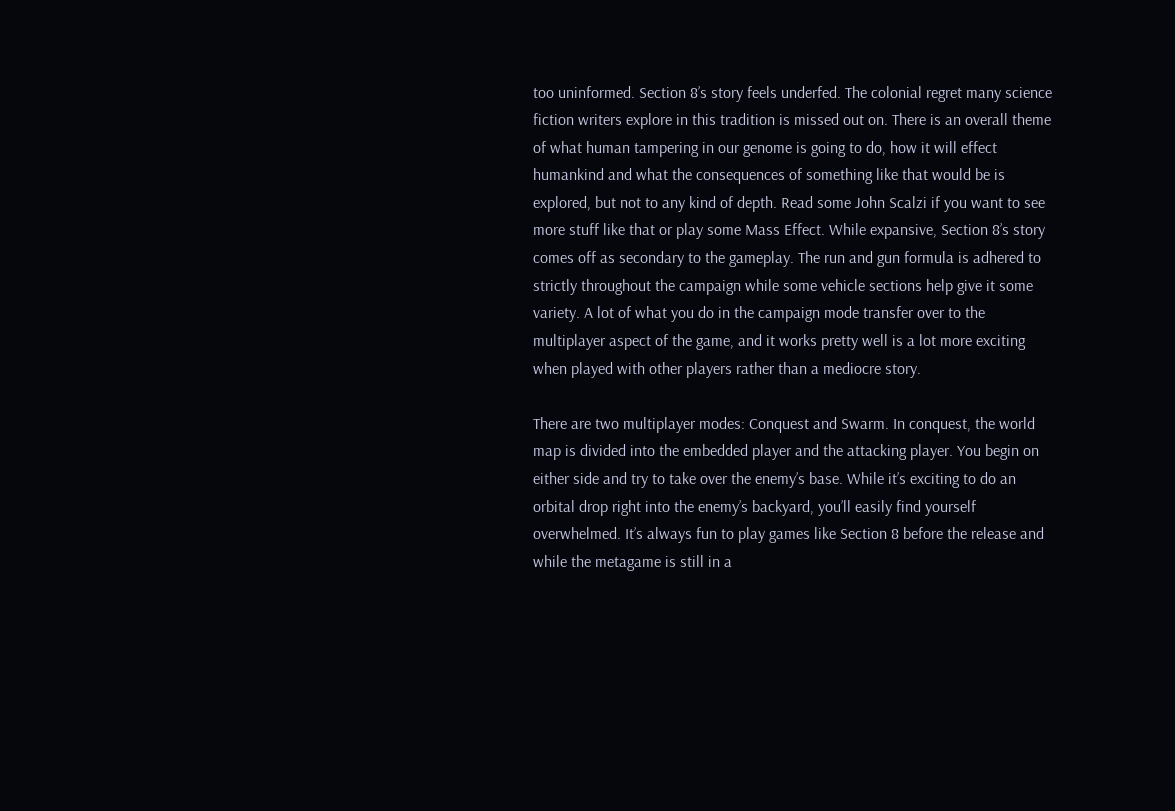too uninformed. Section 8’s story feels underfed. The colonial regret many science fiction writers explore in this tradition is missed out on. There is an overall theme of what human tampering in our genome is going to do, how it will effect humankind and what the consequences of something like that would be is explored, but not to any kind of depth. Read some John Scalzi if you want to see more stuff like that or play some Mass Effect. While expansive, Section 8’s story comes off as secondary to the gameplay. The run and gun formula is adhered to strictly throughout the campaign while some vehicle sections help give it some variety. A lot of what you do in the campaign mode transfer over to the multiplayer aspect of the game, and it works pretty well is a lot more exciting when played with other players rather than a mediocre story.

There are two multiplayer modes: Conquest and Swarm. In conquest, the world map is divided into the embedded player and the attacking player. You begin on either side and try to take over the enemy’s base. While it’s exciting to do an orbital drop right into the enemy’s backyard, you’ll easily find yourself overwhelmed. It’s always fun to play games like Section 8 before the release and while the metagame is still in a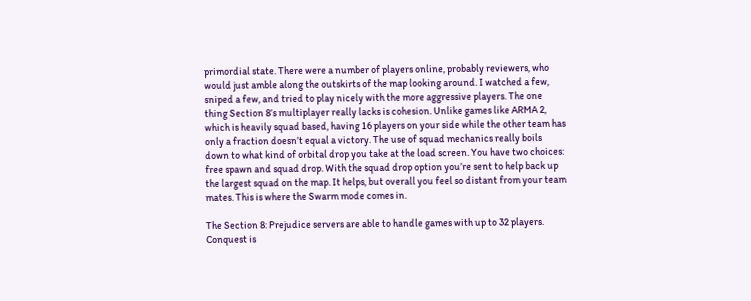primordial state. There were a number of players online, probably reviewers, who would just amble along the outskirts of the map looking around. I watched a few, sniped a few, and tried to play nicely with the more aggressive players. The one thing Section 8’s multiplayer really lacks is cohesion. Unlike games like ARMA 2, which is heavily squad based, having 16 players on your side while the other team has only a fraction doesn’t equal a victory. The use of squad mechanics really boils down to what kind of orbital drop you take at the load screen. You have two choices: free spawn and squad drop. With the squad drop option you’re sent to help back up the largest squad on the map. It helps, but overall you feel so distant from your team mates. This is where the Swarm mode comes in.

The Section 8: Prejudice servers are able to handle games with up to 32 players. Conquest is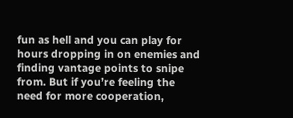fun as hell and you can play for hours dropping in on enemies and finding vantage points to snipe from. But if you’re feeling the need for more cooperation,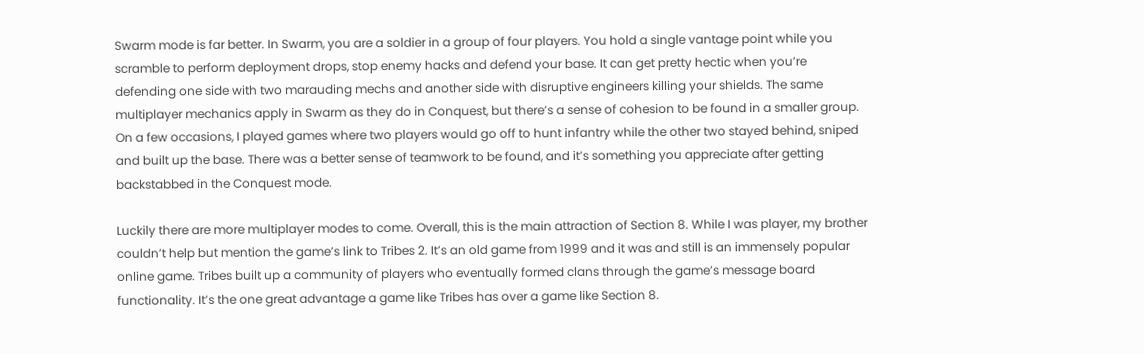Swarm mode is far better. In Swarm, you are a soldier in a group of four players. You hold a single vantage point while you scramble to perform deployment drops, stop enemy hacks and defend your base. It can get pretty hectic when you’re defending one side with two marauding mechs and another side with disruptive engineers killing your shields. The same multiplayer mechanics apply in Swarm as they do in Conquest, but there’s a sense of cohesion to be found in a smaller group. On a few occasions, I played games where two players would go off to hunt infantry while the other two stayed behind, sniped and built up the base. There was a better sense of teamwork to be found, and it’s something you appreciate after getting backstabbed in the Conquest mode.

Luckily there are more multiplayer modes to come. Overall, this is the main attraction of Section 8. While I was player, my brother couldn’t help but mention the game’s link to Tribes 2. It’s an old game from 1999 and it was and still is an immensely popular online game. Tribes built up a community of players who eventually formed clans through the game’s message board functionality. It’s the one great advantage a game like Tribes has over a game like Section 8.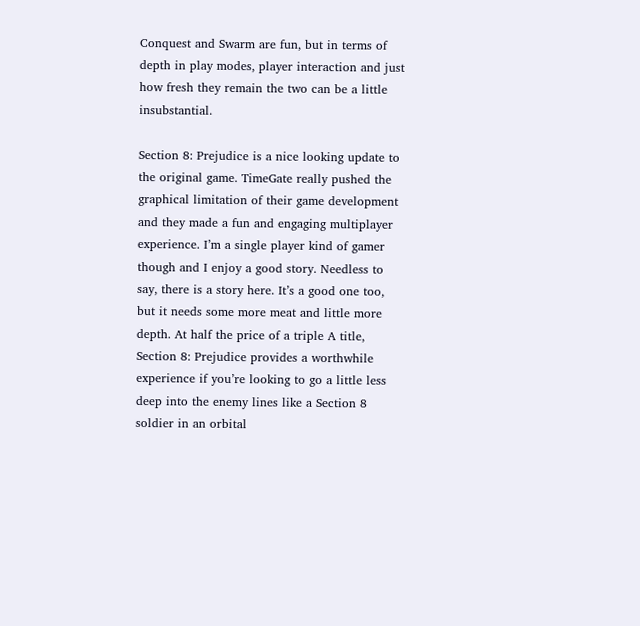Conquest and Swarm are fun, but in terms of depth in play modes, player interaction and just how fresh they remain the two can be a little insubstantial.

Section 8: Prejudice is a nice looking update to the original game. TimeGate really pushed the graphical limitation of their game development and they made a fun and engaging multiplayer experience. I’m a single player kind of gamer though and I enjoy a good story. Needless to say, there is a story here. It’s a good one too, but it needs some more meat and little more depth. At half the price of a triple A title, Section 8: Prejudice provides a worthwhile experience if you’re looking to go a little less deep into the enemy lines like a Section 8 soldier in an orbital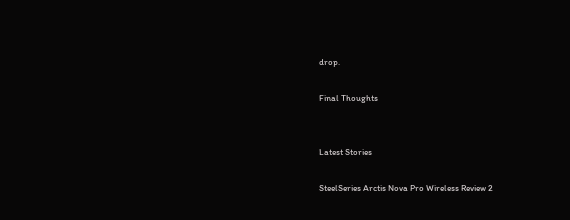drop.

Final Thoughts


Latest Stories

SteelSeries Arctis Nova Pro Wireless Review 2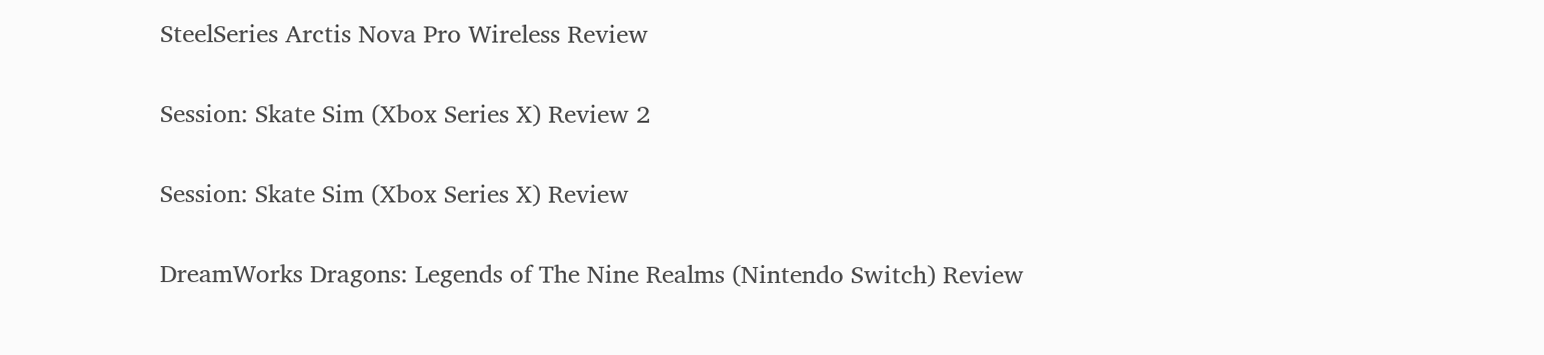SteelSeries Arctis Nova Pro Wireless Review

Session: Skate Sim (Xbox Series X) Review 2

Session: Skate Sim (Xbox Series X) Review

DreamWorks Dragons: Legends of The Nine Realms (Nintendo Switch) Review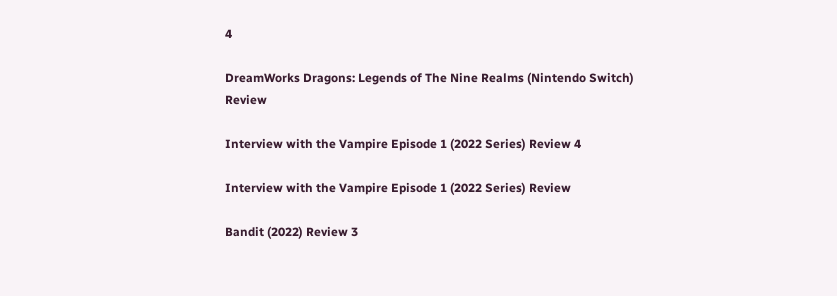4

DreamWorks Dragons: Legends of The Nine Realms (Nintendo Switch) Review

Interview with the Vampire Episode 1 (2022 Series) Review 4

Interview with the Vampire Episode 1 (2022 Series) Review

Bandit (2022) Review 3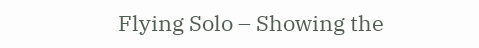Flying Solo – Showing the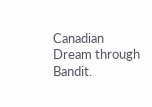Canadian Dream through Bandit.